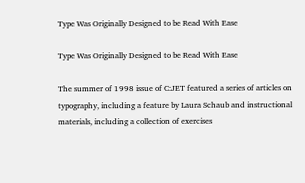Type Was Originally Designed to be Read With Ease

Type Was Originally Designed to be Read With Ease

The summer of 1998 issue of C:JET featured a series of articles on typography, including a feature by Laura Schaub and instructional materials, including a collection of exercises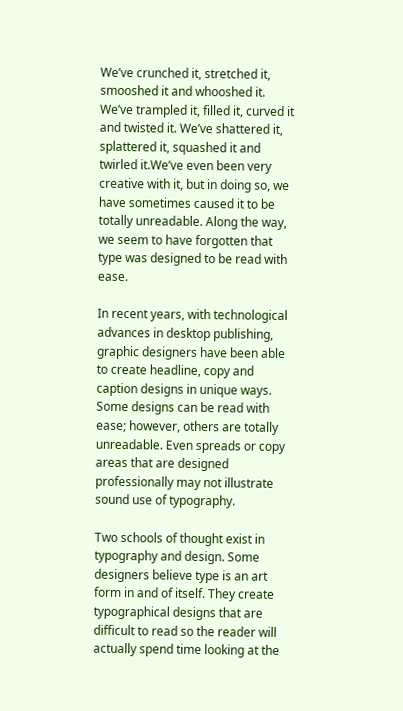We’ve crunched it, stretched it, smooshed it and whooshed it. We’ve trampled it, filled it, curved it and twisted it. We’ve shattered it, splattered it, squashed it and twirled it.We’ve even been very creative with it, but in doing so, we have sometimes caused it to be totally unreadable. Along the way, we seem to have forgotten that type was designed to be read with ease.

In recent years, with technological advances in desktop publishing, graphic designers have been able to create headline, copy and caption designs in unique ways. Some designs can be read with ease; however, others are totally unreadable. Even spreads or copy areas that are designed professionally may not illustrate sound use of typography.

Two schools of thought exist in typography and design. Some designers believe type is an art form in and of itself. They create typographical designs that are difficult to read so the reader will actually spend time looking at the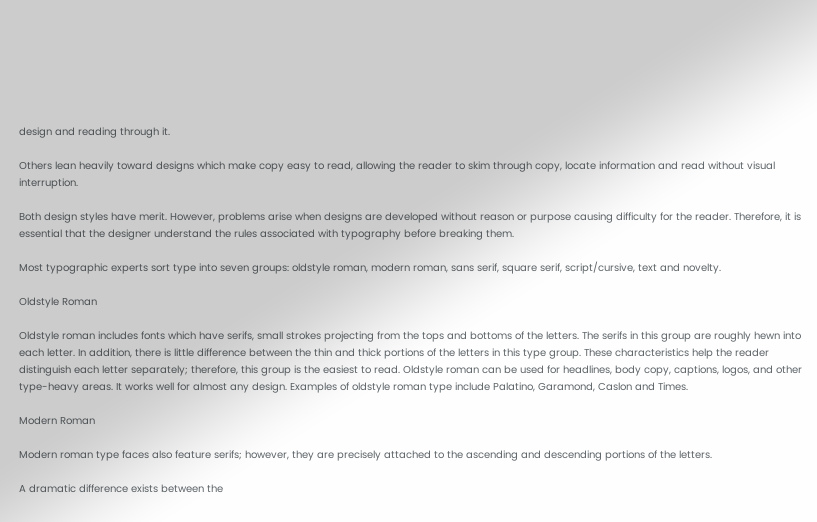design and reading through it.

Others lean heavily toward designs which make copy easy to read, allowing the reader to skim through copy, locate information and read without visual interruption.

Both design styles have merit. However, problems arise when designs are developed without reason or purpose causing difficulty for the reader. Therefore, it is essential that the designer understand the rules associated with typography before breaking them.

Most typographic experts sort type into seven groups: oldstyle roman, modern roman, sans serif, square serif, script/cursive, text and novelty.

Oldstyle Roman

Oldstyle roman includes fonts which have serifs, small strokes projecting from the tops and bottoms of the letters. The serifs in this group are roughly hewn into each letter. In addition, there is little difference between the thin and thick portions of the letters in this type group. These characteristics help the reader distinguish each letter separately; therefore, this group is the easiest to read. Oldstyle roman can be used for headlines, body copy, captions, logos, and other type-heavy areas. It works well for almost any design. Examples of oldstyle roman type include Palatino, Garamond, Caslon and Times.

Modern Roman

Modern roman type faces also feature serifs; however, they are precisely attached to the ascending and descending portions of the letters.

A dramatic difference exists between the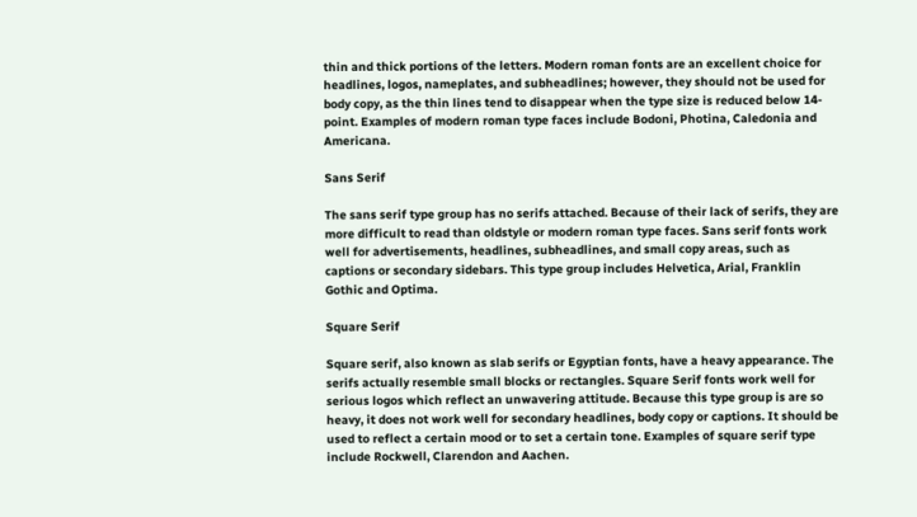thin and thick portions of the letters. Modern roman fonts are an excellent choice for headlines, logos, nameplates, and subheadlines; however, they should not be used for body copy, as the thin lines tend to disappear when the type size is reduced below 14-point. Examples of modern roman type faces include Bodoni, Photina, Caledonia and Americana.

Sans Serif

The sans serif type group has no serifs attached. Because of their lack of serifs, they are more difficult to read than oldstyle or modern roman type faces. Sans serif fonts work well for advertisements, headlines, subheadlines, and small copy areas, such as captions or secondary sidebars. This type group includes Helvetica, Arial, Franklin Gothic and Optima.

Square Serif

Square serif, also known as slab serifs or Egyptian fonts, have a heavy appearance. The serifs actually resemble small blocks or rectangles. Square Serif fonts work well for serious logos which reflect an unwavering attitude. Because this type group is are so heavy, it does not work well for secondary headlines, body copy or captions. It should be used to reflect a certain mood or to set a certain tone. Examples of square serif type include Rockwell, Clarendon and Aachen.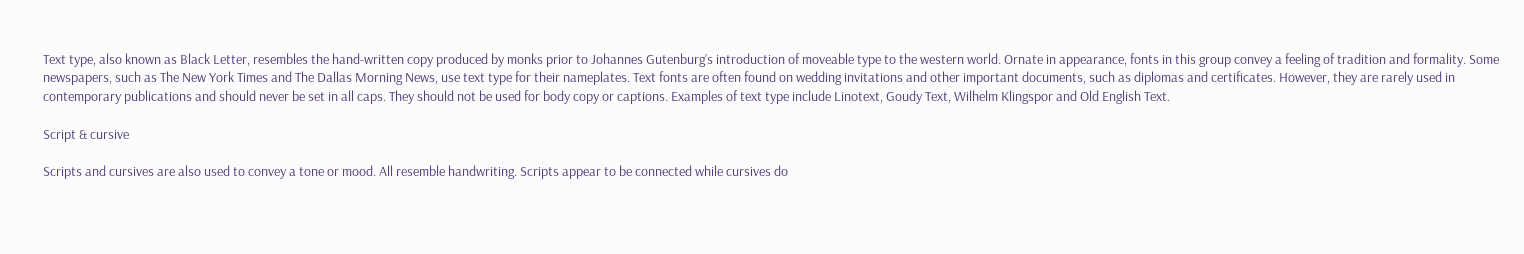Text type, also known as Black Letter, resembles the hand-written copy produced by monks prior to Johannes Gutenburg’s introduction of moveable type to the western world. Ornate in appearance, fonts in this group convey a feeling of tradition and formality. Some newspapers, such as The New York Times and The Dallas Morning News, use text type for their nameplates. Text fonts are often found on wedding invitations and other important documents, such as diplomas and certificates. However, they are rarely used in contemporary publications and should never be set in all caps. They should not be used for body copy or captions. Examples of text type include Linotext, Goudy Text, Wilhelm Klingspor and Old English Text.

Script & cursive

Scripts and cursives are also used to convey a tone or mood. All resemble handwriting. Scripts appear to be connected while cursives do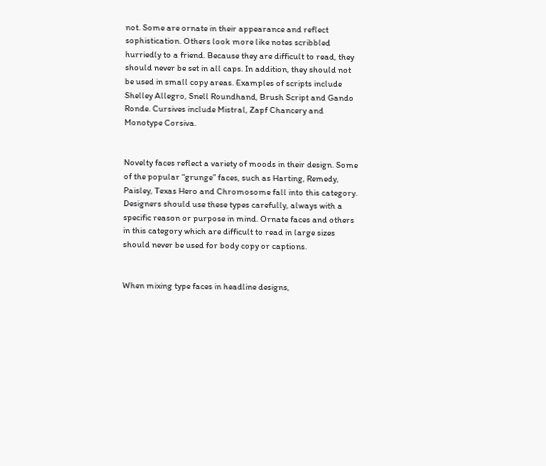not. Some are ornate in their appearance and reflect sophistication. Others look more like notes scribbled hurriedly to a friend. Because they are difficult to read, they should never be set in all caps. In addition, they should not be used in small copy areas. Examples of scripts include Shelley Allegro, Snell Roundhand, Brush Script and Gando Ronde. Cursives include Mistral, Zapf Chancery and Monotype Corsiva.


Novelty faces reflect a variety of moods in their design. Some of the popular “grunge” faces, such as Harting, Remedy, Paisley, Texas Hero and Chromosome fall into this category. Designers should use these types carefully, always with a specific reason or purpose in mind. Ornate faces and others in this category which are difficult to read in large sizes should never be used for body copy or captions.


When mixing type faces in headline designs,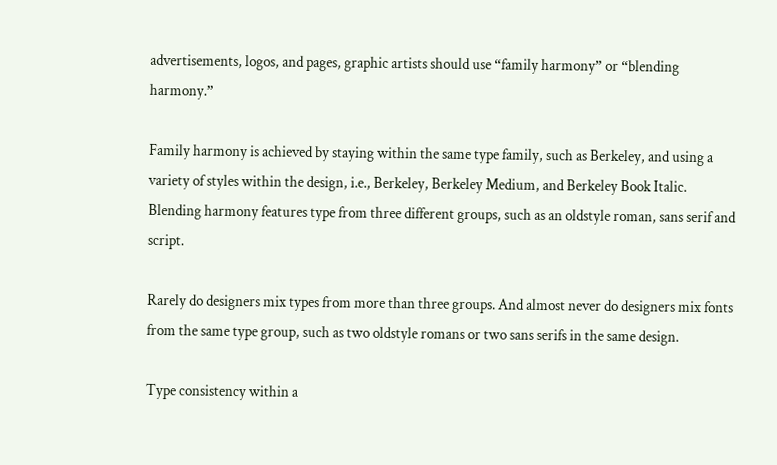advertisements, logos, and pages, graphic artists should use “family harmony” or “blending harmony.”

Family harmony is achieved by staying within the same type family, such as Berkeley, and using a variety of styles within the design, i.e., Berkeley, Berkeley Medium, and Berkeley Book Italic. Blending harmony features type from three different groups, such as an oldstyle roman, sans serif and script.

Rarely do designers mix types from more than three groups. And almost never do designers mix fonts from the same type group, such as two oldstyle romans or two sans serifs in the same design.

Type consistency within a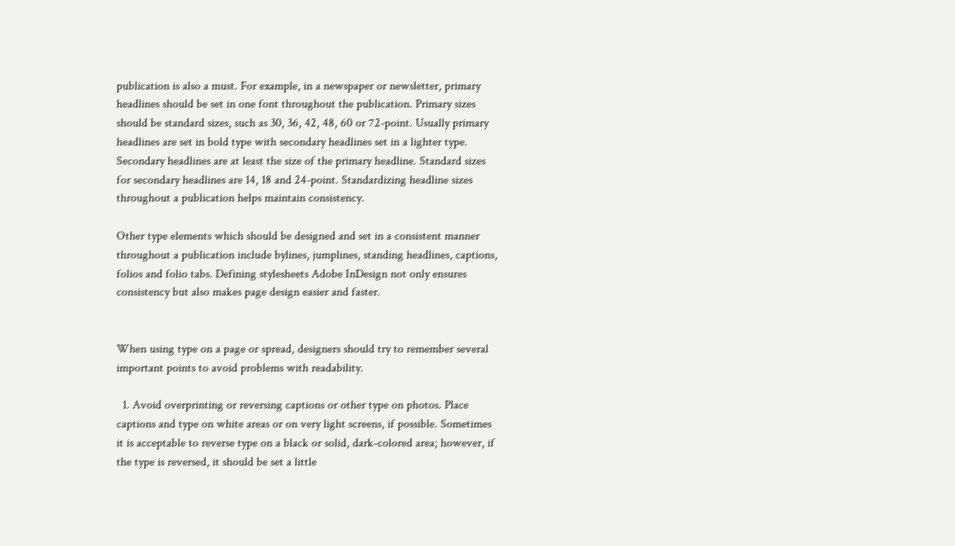publication is also a must. For example, in a newspaper or newsletter, primary headlines should be set in one font throughout the publication. Primary sizes should be standard sizes, such as 30, 36, 42, 48, 60 or 72-point. Usually primary headlines are set in bold type with secondary headlines set in a lighter type. Secondary headlines are at least the size of the primary headline. Standard sizes for secondary headlines are 14, 18 and 24-point. Standardizing headline sizes throughout a publication helps maintain consistency.

Other type elements which should be designed and set in a consistent manner throughout a publication include bylines, jumplines, standing headlines, captions, folios and folio tabs. Defining stylesheets Adobe InDesign not only ensures consistency but also makes page design easier and faster.


When using type on a page or spread, designers should try to remember several important points to avoid problems with readability.

  1. Avoid overprinting or reversing captions or other type on photos. Place captions and type on white areas or on very light screens, if possible. Sometimes it is acceptable to reverse type on a black or solid, dark-colored area; however, if the type is reversed, it should be set a little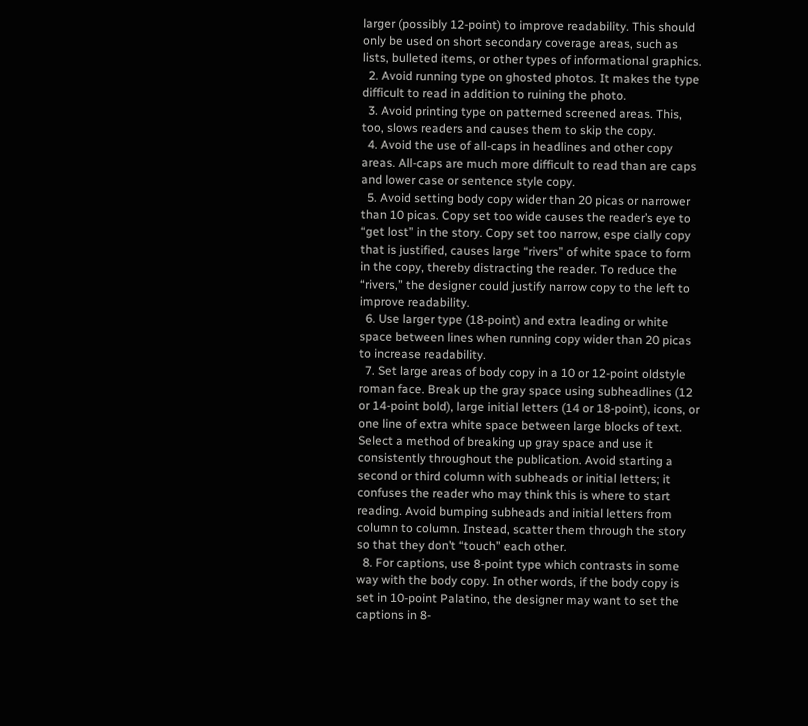larger (possibly 12-point) to improve readability. This should only be used on short secondary coverage areas, such as lists, bulleted items, or other types of informational graphics.
  2. Avoid running type on ghosted photos. It makes the type difficult to read in addition to ruining the photo.
  3. Avoid printing type on patterned screened areas. This, too, slows readers and causes them to skip the copy.
  4. Avoid the use of all-caps in headlines and other copy areas. All-caps are much more difficult to read than are caps and lower case or sentence style copy.
  5. Avoid setting body copy wider than 20 picas or narrower than 10 picas. Copy set too wide causes the reader’s eye to “get lost” in the story. Copy set too narrow, espe cially copy that is justified, causes large “rivers” of white space to form in the copy, thereby distracting the reader. To reduce the “rivers,” the designer could justify narrow copy to the left to improve readability.
  6. Use larger type (18-point) and extra leading or white space between lines when running copy wider than 20 picas to increase readability.
  7. Set large areas of body copy in a 10 or 12-point oldstyle roman face. Break up the gray space using subheadlines (12 or 14-point bold), large initial letters (14 or 18-point), icons, or one line of extra white space between large blocks of text. Select a method of breaking up gray space and use it consistently throughout the publication. Avoid starting a second or third column with subheads or initial letters; it confuses the reader who may think this is where to start reading. Avoid bumping subheads and initial letters from column to column. Instead, scatter them through the story so that they don’t “touch” each other.
  8. For captions, use 8-point type which contrasts in some way with the body copy. In other words, if the body copy is set in 10-point Palatino, the designer may want to set the captions in 8-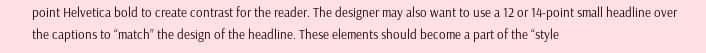point Helvetica bold to create contrast for the reader. The designer may also want to use a 12 or 14-point small headline over the captions to “match” the design of the headline. These elements should become a part of the “style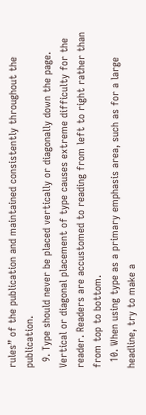rules” of the publication and maintained consistently throughout the publication.
  9. Type should never be placed vertically or diagonally down the page. Vertical or diagonal placement of type causes extreme difficulty for the reader. Readers are accustomed to reading from left to right rather than from top to bottom.
  10. When using type as a primary emphasis area, such as for a large headline, try to make a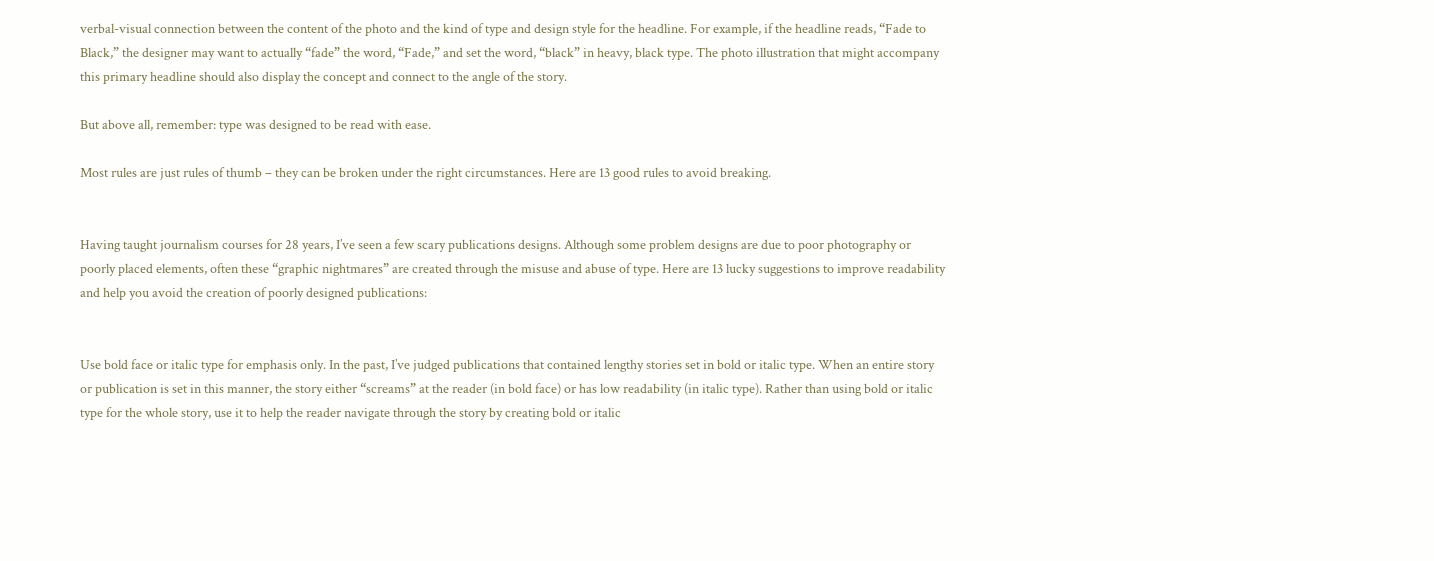verbal-visual connection between the content of the photo and the kind of type and design style for the headline. For example, if the headline reads, “Fade to Black,” the designer may want to actually “fade” the word, “Fade,” and set the word, “black” in heavy, black type. The photo illustration that might accompany this primary headline should also display the concept and connect to the angle of the story.

But above all, remember: type was designed to be read with ease.

Most rules are just rules of thumb – they can be broken under the right circumstances. Here are 13 good rules to avoid breaking.


Having taught journalism courses for 28 years, I’ve seen a few scary publications designs. Although some problem designs are due to poor photography or poorly placed elements, often these “graphic nightmares” are created through the misuse and abuse of type. Here are 13 lucky suggestions to improve readability and help you avoid the creation of poorly designed publications:


Use bold face or italic type for emphasis only. In the past, I’ve judged publications that contained lengthy stories set in bold or italic type. When an entire story or publication is set in this manner, the story either “screams” at the reader (in bold face) or has low readability (in italic type). Rather than using bold or italic type for the whole story, use it to help the reader navigate through the story by creating bold or italic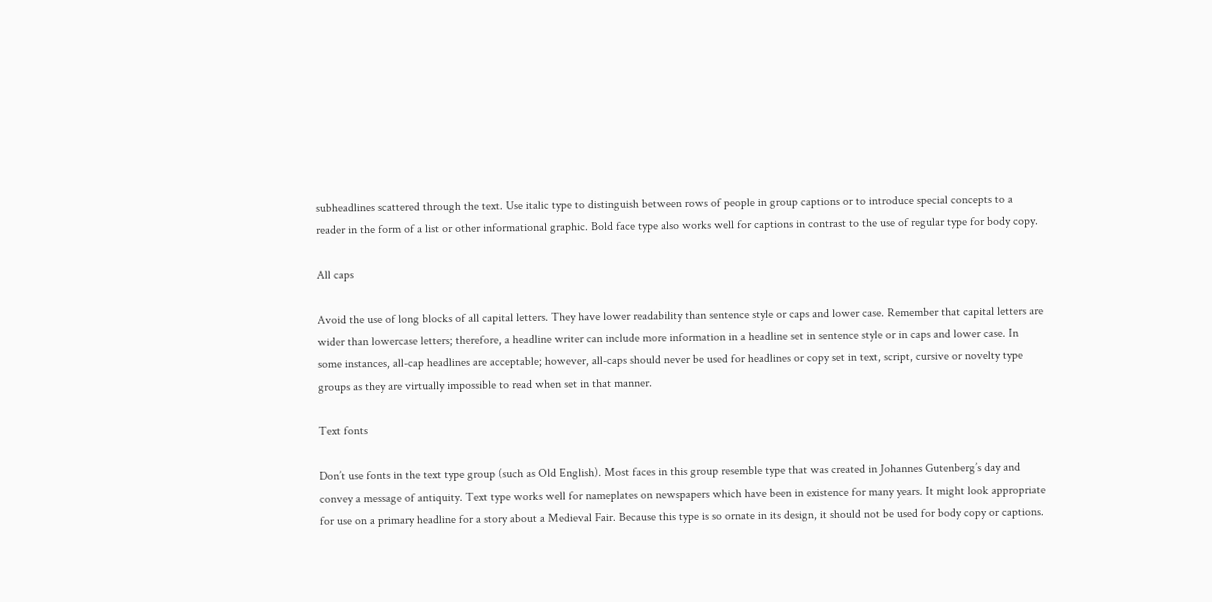subheadlines scattered through the text. Use italic type to distinguish between rows of people in group captions or to introduce special concepts to a reader in the form of a list or other informational graphic. Bold face type also works well for captions in contrast to the use of regular type for body copy.

All caps

Avoid the use of long blocks of all capital letters. They have lower readability than sentence style or caps and lower case. Remember that capital letters are wider than lowercase letters; therefore, a headline writer can include more information in a headline set in sentence style or in caps and lower case. In some instances, all-cap headlines are acceptable; however, all-caps should never be used for headlines or copy set in text, script, cursive or novelty type groups as they are virtually impossible to read when set in that manner.

Text fonts

Don’t use fonts in the text type group (such as Old English). Most faces in this group resemble type that was created in Johannes Gutenberg’s day and convey a message of antiquity. Text type works well for nameplates on newspapers which have been in existence for many years. It might look appropriate for use on a primary headline for a story about a Medieval Fair. Because this type is so ornate in its design, it should not be used for body copy or captions.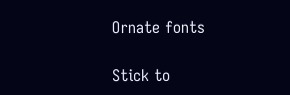Ornate fonts

Stick to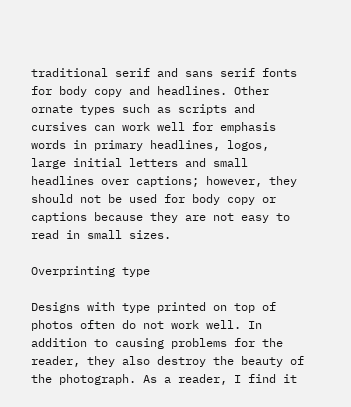traditional serif and sans serif fonts for body copy and headlines. Other ornate types such as scripts and cursives can work well for emphasis words in primary headlines, logos, large initial letters and small headlines over captions; however, they should not be used for body copy or captions because they are not easy to read in small sizes.

Overprinting type

Designs with type printed on top of photos often do not work well. In addition to causing problems for the reader, they also destroy the beauty of the photograph. As a reader, I find it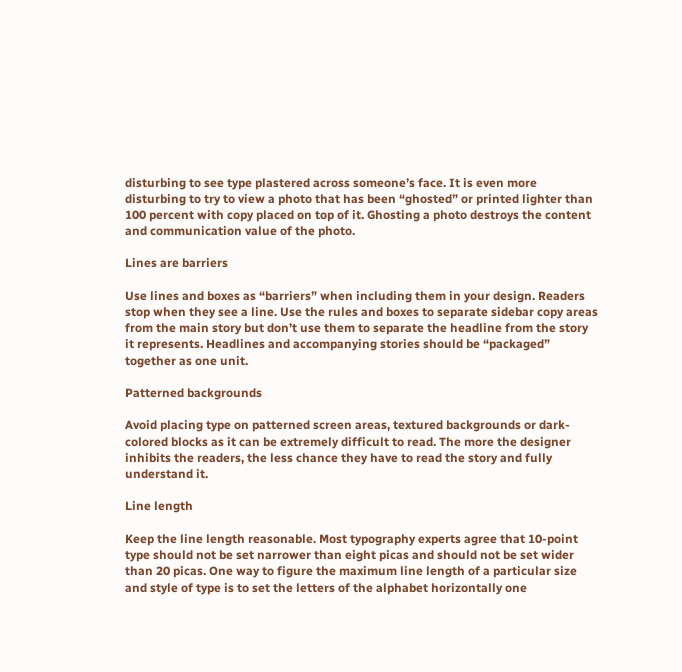disturbing to see type plastered across someone’s face. It is even more disturbing to try to view a photo that has been “ghosted” or printed lighter than 100 percent with copy placed on top of it. Ghosting a photo destroys the content and communication value of the photo.

Lines are barriers

Use lines and boxes as “barriers” when including them in your design. Readers stop when they see a line. Use the rules and boxes to separate sidebar copy areas from the main story but don’t use them to separate the headline from the story it represents. Headlines and accompanying stories should be “packaged” together as one unit.

Patterned backgrounds

Avoid placing type on patterned screen areas, textured backgrounds or dark-colored blocks as it can be extremely difficult to read. The more the designer inhibits the readers, the less chance they have to read the story and fully understand it.

Line length

Keep the line length reasonable. Most typography experts agree that 10-point type should not be set narrower than eight picas and should not be set wider than 20 picas. One way to figure the maximum line length of a particular size and style of type is to set the letters of the alphabet horizontally one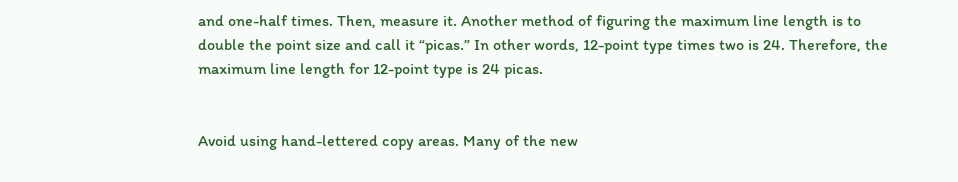and one-half times. Then, measure it. Another method of figuring the maximum line length is to double the point size and call it “picas.” In other words, 12-point type times two is 24. Therefore, the maximum line length for 12-point type is 24 picas.


Avoid using hand-lettered copy areas. Many of the new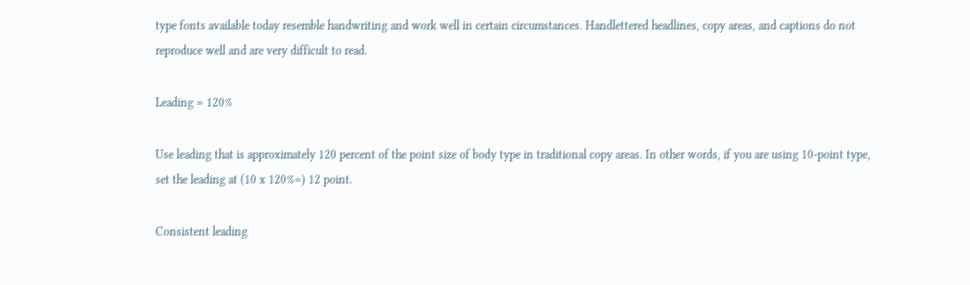type fonts available today resemble handwriting and work well in certain circumstances. Handlettered headlines, copy areas, and captions do not reproduce well and are very difficult to read.

Leading = 120%

Use leading that is approximately 120 percent of the point size of body type in traditional copy areas. In other words, if you are using 10-point type, set the leading at (10 x 120%=) 12 point.

Consistent leading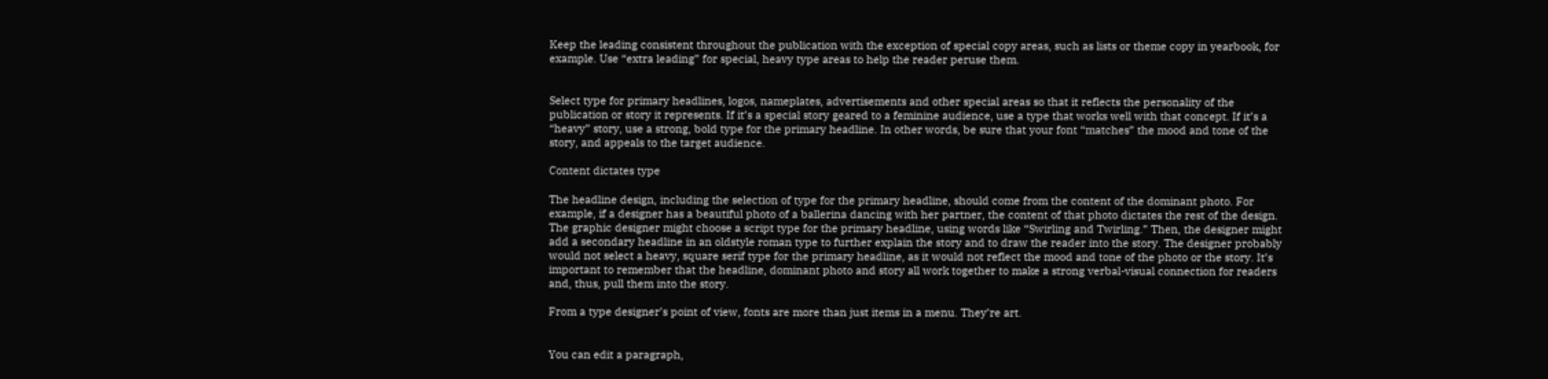Keep the leading consistent throughout the publication with the exception of special copy areas, such as lists or theme copy in yearbook, for example. Use “extra leading” for special, heavy type areas to help the reader peruse them.


Select type for primary headlines, logos, nameplates, advertisements and other special areas so that it reflects the personality of the publication or story it represents. If it’s a special story geared to a feminine audience, use a type that works well with that concept. If it’s a “heavy” story, use a strong, bold type for the primary headline. In other words, be sure that your font “matches” the mood and tone of the story, and appeals to the target audience.

Content dictates type

The headline design, including the selection of type for the primary headline, should come from the content of the dominant photo. For example, if a designer has a beautiful photo of a ballerina dancing with her partner, the content of that photo dictates the rest of the design. The graphic designer might choose a script type for the primary headline, using words like “Swirling and Twirling.” Then, the designer might add a secondary headline in an oldstyle roman type to further explain the story and to draw the reader into the story. The designer probably would not select a heavy, square serif type for the primary headline, as it would not reflect the mood and tone of the photo or the story. It’s important to remember that the headline, dominant photo and story all work together to make a strong verbal-visual connection for readers and, thus, pull them into the story.

From a type designer’s point of view, fonts are more than just items in a menu. They’re art.


You can edit a paragraph,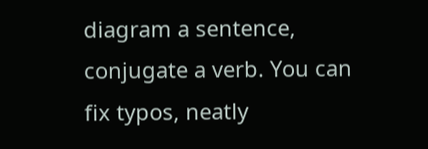diagram a sentence, conjugate a verb. You can fix typos, neatly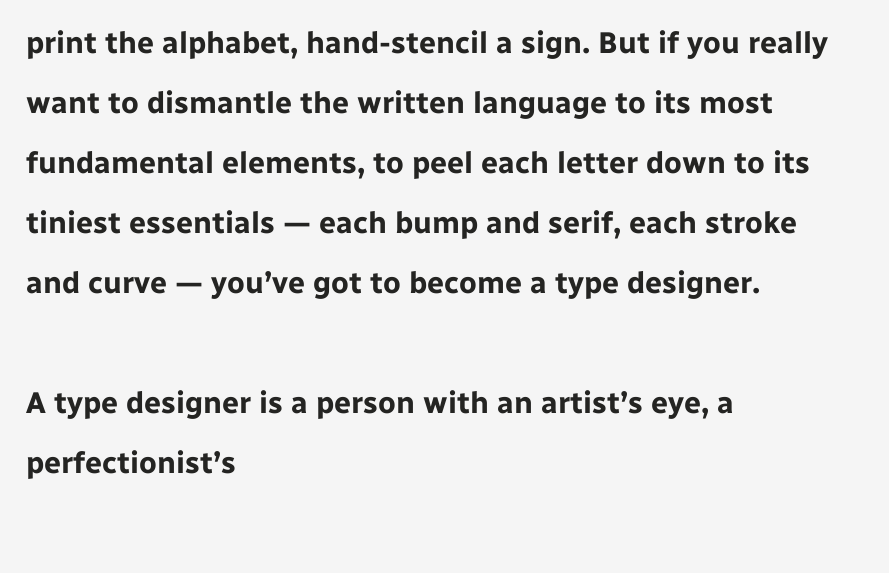print the alphabet, hand-stencil a sign. But if you really want to dismantle the written language to its most fundamental elements, to peel each letter down to its tiniest essentials — each bump and serif, each stroke and curve — you’ve got to become a type designer.

A type designer is a person with an artist’s eye, a perfectionist’s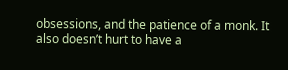obsessions, and the patience of a monk. It also doesn’t hurt to have a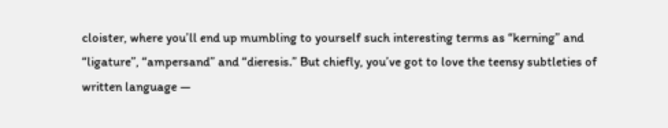cloister, where you’ll end up mumbling to yourself such interesting terms as “kerning” and “ligature”, “ampersand” and “dieresis.” But chiefly, you’ve got to love the teensy subtleties of written language —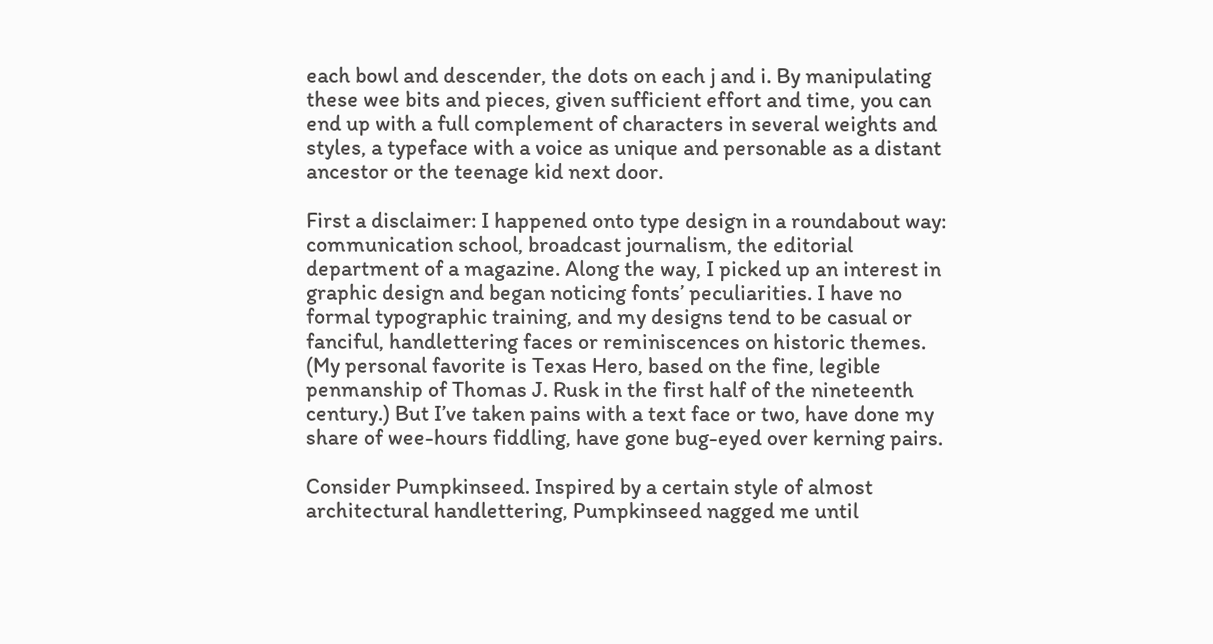each bowl and descender, the dots on each j and i. By manipulating these wee bits and pieces, given sufficient effort and time, you can end up with a full complement of characters in several weights and styles, a typeface with a voice as unique and personable as a distant ancestor or the teenage kid next door.

First a disclaimer: I happened onto type design in a roundabout way: communication school, broadcast journalism, the editorial department of a magazine. Along the way, I picked up an interest in graphic design and began noticing fonts’ peculiarities. I have no formal typographic training, and my designs tend to be casual or fanciful, handlettering faces or reminiscences on historic themes. (My personal favorite is Texas Hero, based on the fine, legible penmanship of Thomas J. Rusk in the first half of the nineteenth century.) But I’ve taken pains with a text face or two, have done my share of wee-hours fiddling, have gone bug-eyed over kerning pairs.

Consider Pumpkinseed. Inspired by a certain style of almost architectural handlettering, Pumpkinseed nagged me until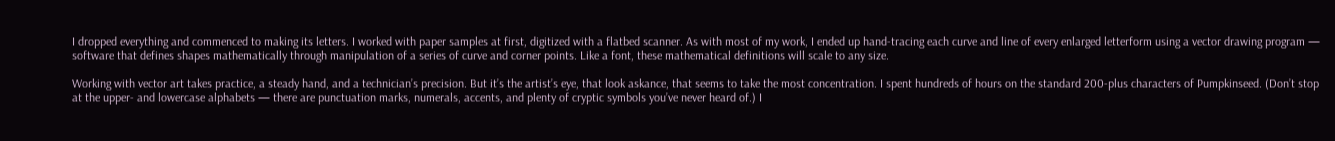I dropped everything and commenced to making its letters. I worked with paper samples at first, digitized with a flatbed scanner. As with most of my work, I ended up hand-tracing each curve and line of every enlarged letterform using a vector drawing program — software that defines shapes mathematically through manipulation of a series of curve and corner points. Like a font, these mathematical definitions will scale to any size.

Working with vector art takes practice, a steady hand, and a technician’s precision. But it’s the artist’s eye, that look askance, that seems to take the most concentration. I spent hundreds of hours on the standard 200-plus characters of Pumpkinseed. (Don’t stop at the upper- and lowercase alphabets — there are punctuation marks, numerals, accents, and plenty of cryptic symbols you’ve never heard of.) I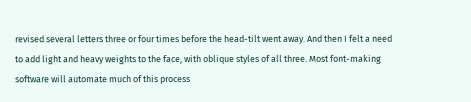revised several letters three or four times before the head-tilt went away. And then I felt a need to add light and heavy weights to the face, with oblique styles of all three. Most font-making software will automate much of this process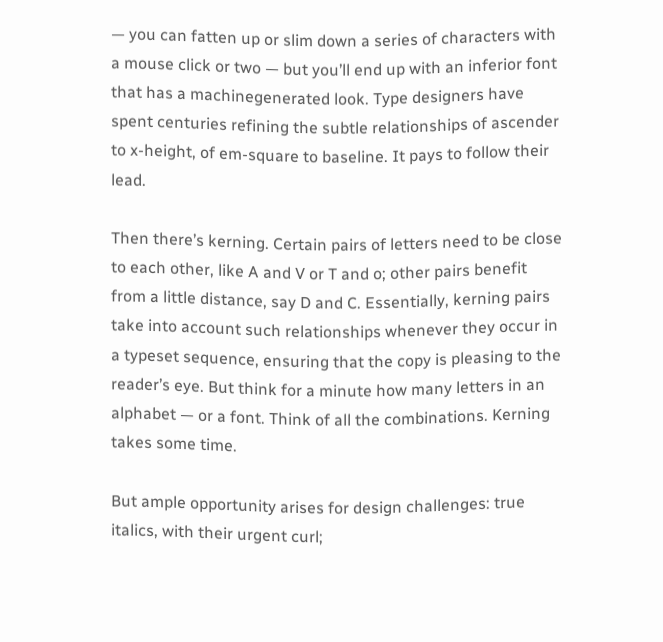— you can fatten up or slim down a series of characters with a mouse click or two — but you’ll end up with an inferior font that has a machinegenerated look. Type designers have spent centuries refining the subtle relationships of ascender to x-height, of em-square to baseline. It pays to follow their lead.

Then there’s kerning. Certain pairs of letters need to be close to each other, like A and V or T and o; other pairs benefit from a little distance, say D and C. Essentially, kerning pairs take into account such relationships whenever they occur in a typeset sequence, ensuring that the copy is pleasing to the reader’s eye. But think for a minute how many letters in an alphabet — or a font. Think of all the combinations. Kerning takes some time.

But ample opportunity arises for design challenges: true italics, with their urgent curl;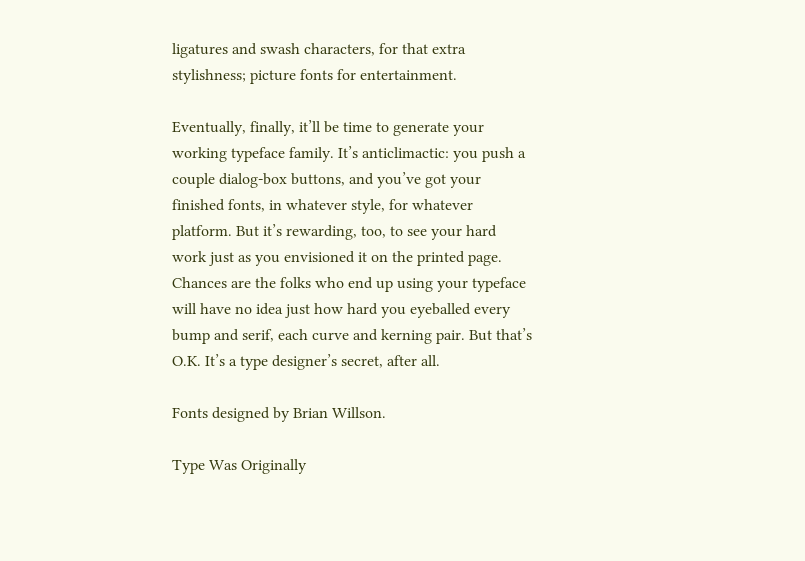ligatures and swash characters, for that extra stylishness; picture fonts for entertainment.

Eventually, finally, it’ll be time to generate your working typeface family. It’s anticlimactic: you push a couple dialog-box buttons, and you’ve got your finished fonts, in whatever style, for whatever platform. But it’s rewarding, too, to see your hard work just as you envisioned it on the printed page. Chances are the folks who end up using your typeface will have no idea just how hard you eyeballed every bump and serif, each curve and kerning pair. But that’s O.K. It’s a type designer’s secret, after all.

Fonts designed by Brian Willson.

Type Was Originally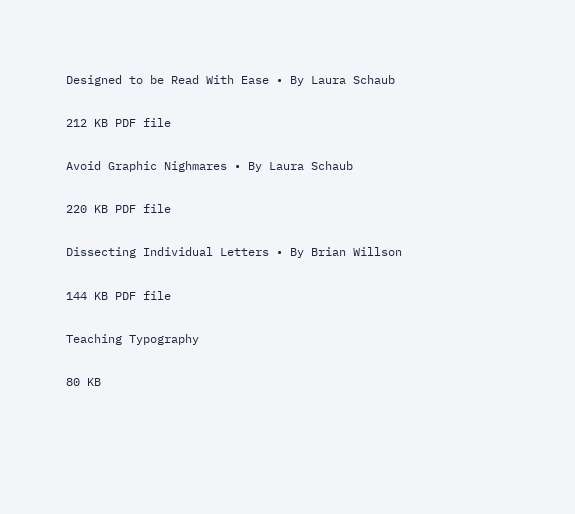Designed to be Read With Ease • By Laura Schaub

212 KB PDF file

Avoid Graphic Nighmares • By Laura Schaub

220 KB PDF file

Dissecting Individual Letters • By Brian Willson

144 KB PDF file

Teaching Typography

80 KB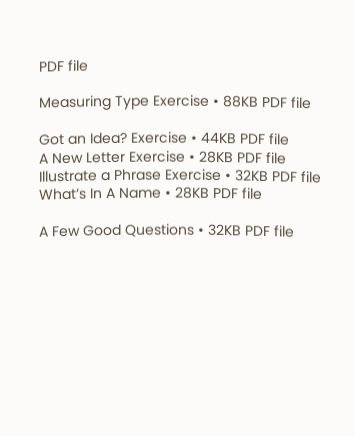PDF file

Measuring Type Exercise • 88KB PDF file

Got an Idea? Exercise • 44KB PDF file
A New Letter Exercise • 28KB PDF file
Illustrate a Phrase Exercise • 32KB PDF file
What’s In A Name • 28KB PDF file

A Few Good Questions • 32KB PDF file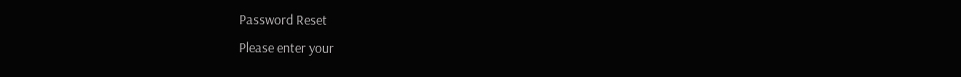Password Reset
Please enter your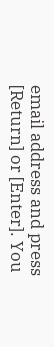email address and press [Return] or [Enter]. You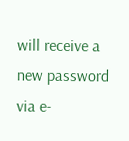will receive a new password via e-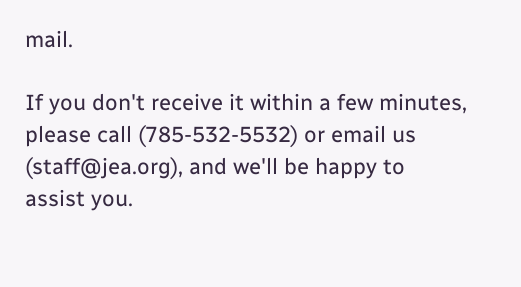mail.

If you don't receive it within a few minutes, please call (785-532-5532) or email us (staff@jea.org), and we'll be happy to assist you.